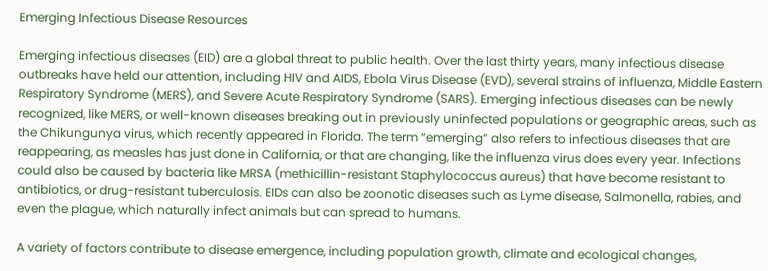Emerging Infectious Disease Resources

Emerging infectious diseases (EID) are a global threat to public health. Over the last thirty years, many infectious disease outbreaks have held our attention, including HIV and AIDS, Ebola Virus Disease (EVD), several strains of influenza, Middle Eastern Respiratory Syndrome (MERS), and Severe Acute Respiratory Syndrome (SARS). Emerging infectious diseases can be newly recognized, like MERS, or well-known diseases breaking out in previously uninfected populations or geographic areas, such as the Chikungunya virus, which recently appeared in Florida. The term “emerging” also refers to infectious diseases that are reappearing, as measles has just done in California, or that are changing, like the influenza virus does every year. Infections could also be caused by bacteria like MRSA (methicillin-resistant Staphylococcus aureus) that have become resistant to antibiotics, or drug-resistant tuberculosis. EIDs can also be zoonotic diseases such as Lyme disease, Salmonella, rabies, and even the plague, which naturally infect animals but can spread to humans.

A variety of factors contribute to disease emergence, including population growth, climate and ecological changes,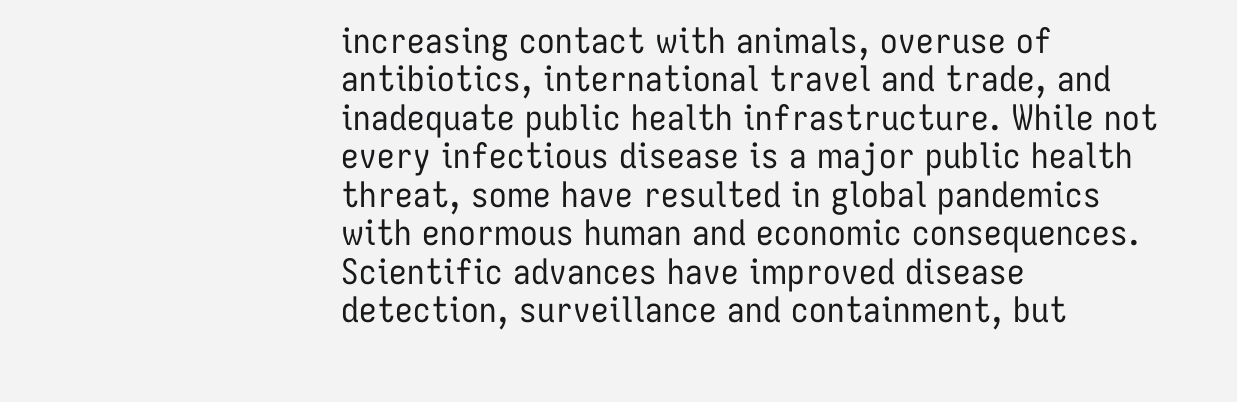increasing contact with animals, overuse of antibiotics, international travel and trade, and inadequate public health infrastructure. While not every infectious disease is a major public health threat, some have resulted in global pandemics with enormous human and economic consequences. Scientific advances have improved disease detection, surveillance and containment, but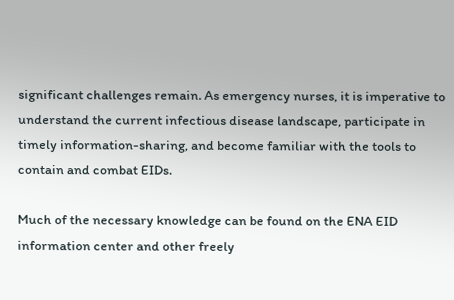significant challenges remain. As emergency nurses, it is imperative to understand the current infectious disease landscape, participate in timely information-sharing, and become familiar with the tools to contain and combat EIDs.

Much of the necessary knowledge can be found on the ENA EID information center and other freely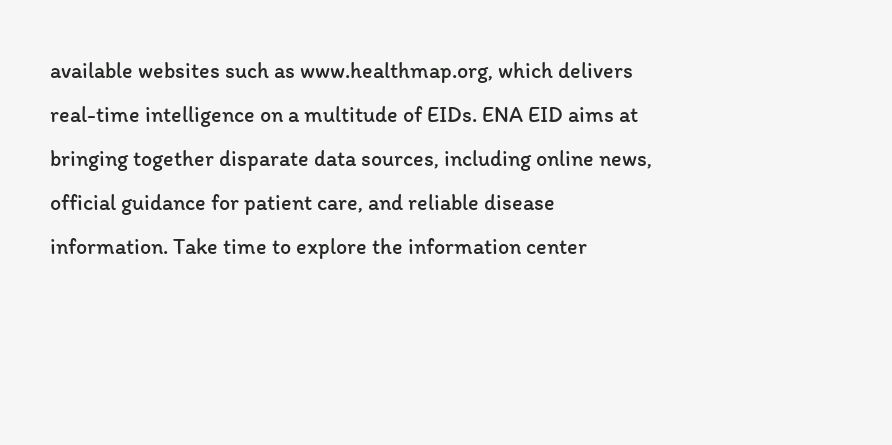available websites such as www.healthmap.org, which delivers real-time intelligence on a multitude of EIDs. ENA EID aims at bringing together disparate data sources, including online news, official guidance for patient care, and reliable disease information. Take time to explore the information center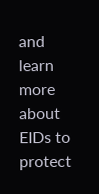and learn more about EIDs to protect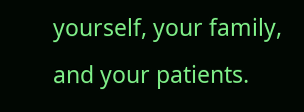yourself, your family, and your patients.